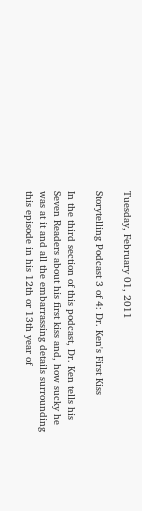Tuesday, February 01, 2011

Storytelling Podcast 3 of 4: Dr. Ken's First Kiss

In the third section of this podcast, Dr. Ken tells his Seven Readers about his first kiss and, how sucky he was at it and all the embarrassing details surrounding this episode in his 12th or 13th year of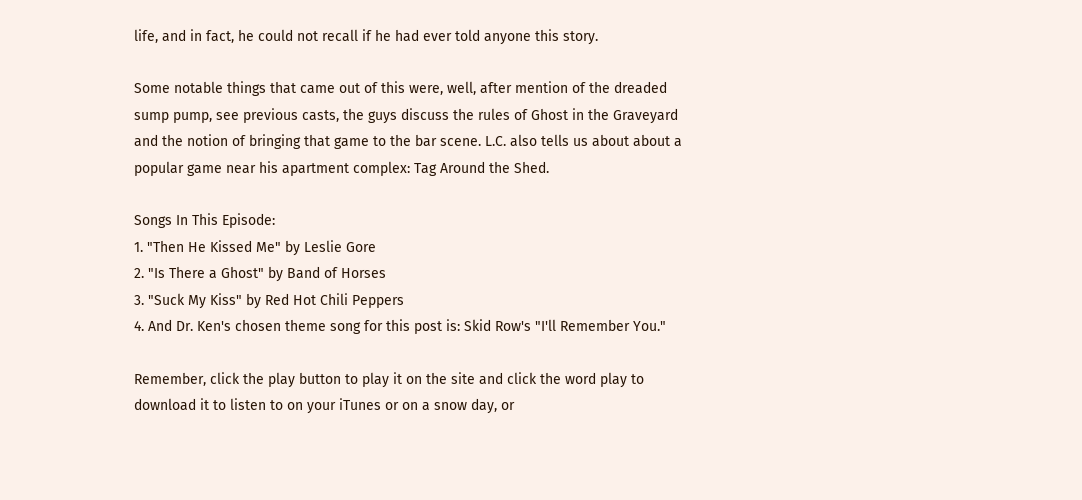life, and in fact, he could not recall if he had ever told anyone this story.

Some notable things that came out of this were, well, after mention of the dreaded sump pump, see previous casts, the guys discuss the rules of Ghost in the Graveyard and the notion of bringing that game to the bar scene. L.C. also tells us about about a popular game near his apartment complex: Tag Around the Shed.

Songs In This Episode:
1. "Then He Kissed Me" by Leslie Gore
2. "Is There a Ghost" by Band of Horses
3. "Suck My Kiss" by Red Hot Chili Peppers
4. And Dr. Ken's chosen theme song for this post is: Skid Row's "I'll Remember You."

Remember, click the play button to play it on the site and click the word play to download it to listen to on your iTunes or on a snow day, or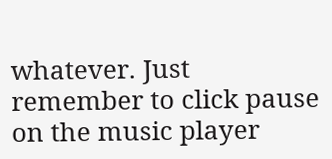whatever. Just remember to click pause on the music player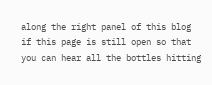along the right panel of this blog if this page is still open so that you can hear all the bottles hitting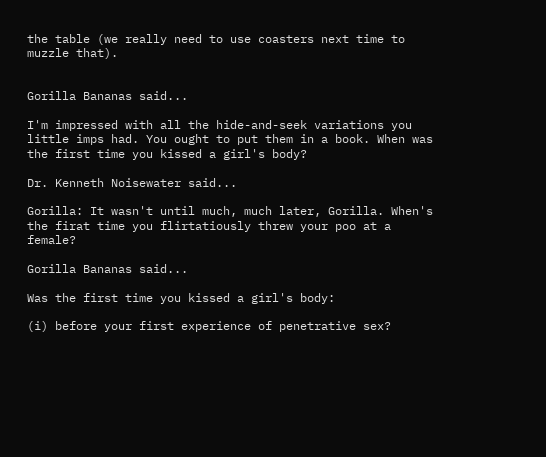the table (we really need to use coasters next time to muzzle that).


Gorilla Bananas said...

I'm impressed with all the hide-and-seek variations you little imps had. You ought to put them in a book. When was the first time you kissed a girl's body?

Dr. Kenneth Noisewater said...

Gorilla: It wasn't until much, much later, Gorilla. When's the firat time you flirtatiously threw your poo at a female?

Gorilla Bananas said...

Was the first time you kissed a girl's body:

(i) before your first experience of penetrative sex?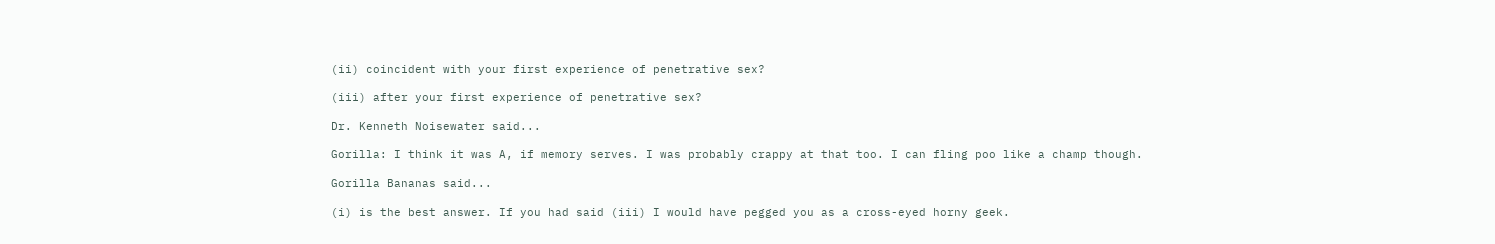(ii) coincident with your first experience of penetrative sex?

(iii) after your first experience of penetrative sex?

Dr. Kenneth Noisewater said...

Gorilla: I think it was A, if memory serves. I was probably crappy at that too. I can fling poo like a champ though.

Gorilla Bananas said...

(i) is the best answer. If you had said (iii) I would have pegged you as a cross-eyed horny geek.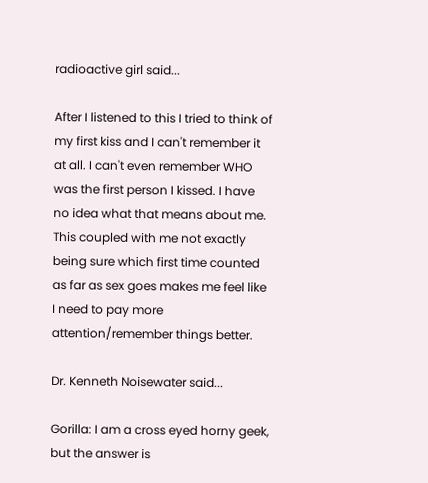radioactive girl said...

After I listened to this I tried to think of my first kiss and I can't remember it at all. I can't even remember WHO was the first person I kissed. I have no idea what that means about me. This coupled with me not exactly being sure which first time counted as far as sex goes makes me feel like I need to pay more attention/remember things better.

Dr. Kenneth Noisewater said...

Gorilla: I am a cross eyed horny geek, but the answer is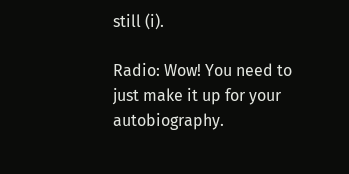still (i).

Radio: Wow! You need to just make it up for your autobiography.